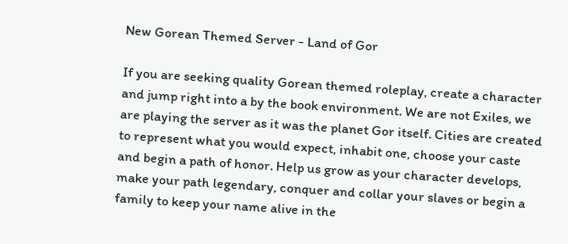New Gorean Themed Server - Land of Gor

If you are seeking quality Gorean themed roleplay, create a character and jump right into a by the book environment. We are not Exiles, we are playing the server as it was the planet Gor itself. Cities are created to represent what you would expect, inhabit one, choose your caste and begin a path of honor. Help us grow as your character develops, make your path legendary, conquer and collar your slaves or begin a family to keep your name alive in the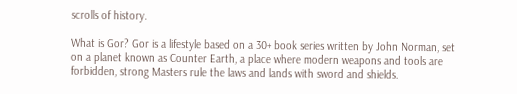scrolls of history.

What is Gor? Gor is a lifestyle based on a 30+ book series written by John Norman, set on a planet known as Counter Earth, a place where modern weapons and tools are forbidden, strong Masters rule the laws and lands with sword and shields.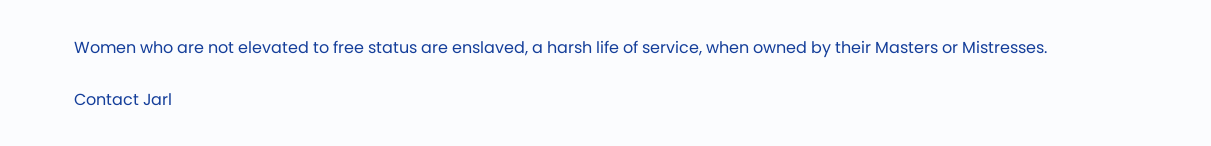Women who are not elevated to free status are enslaved, a harsh life of service, when owned by their Masters or Mistresses.

Contact Jarl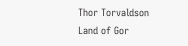Thor Torvaldson
Land of Gor